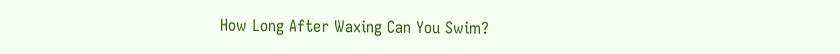How Long After Waxing Can You Swim?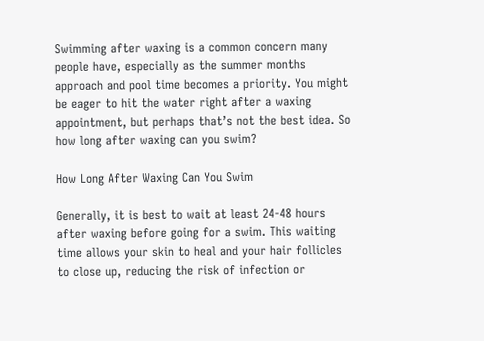Swimming after waxing is a common concern many people have, especially as the summer months approach and pool time becomes a priority. You might be eager to hit the water right after a waxing appointment, but perhaps that’s not the best idea. So how long after waxing can you swim?

How Long After Waxing Can You Swim

Generally, it is best to wait at least 24-48 hours after waxing before going for a swim. This waiting time allows your skin to heal and your hair follicles to close up, reducing the risk of infection or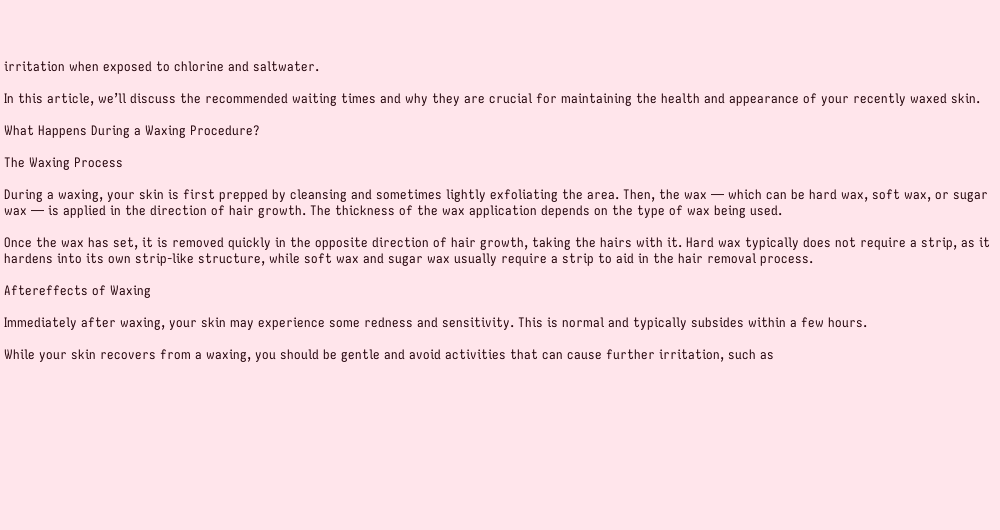irritation when exposed to chlorine and saltwater.

In this article, we’ll discuss the recommended waiting times and why they are crucial for maintaining the health and appearance of your recently waxed skin.

What Happens During a Waxing Procedure?

The Waxing Process

During a waxing, your skin is first prepped by cleansing and sometimes lightly exfoliating the area. Then, the wax — which can be hard wax, soft wax, or sugar wax — is applied in the direction of hair growth. The thickness of the wax application depends on the type of wax being used.

Once the wax has set, it is removed quickly in the opposite direction of hair growth, taking the hairs with it. Hard wax typically does not require a strip, as it hardens into its own strip-like structure, while soft wax and sugar wax usually require a strip to aid in the hair removal process.

Aftereffects of Waxing

Immediately after waxing, your skin may experience some redness and sensitivity. This is normal and typically subsides within a few hours.

While your skin recovers from a waxing, you should be gentle and avoid activities that can cause further irritation, such as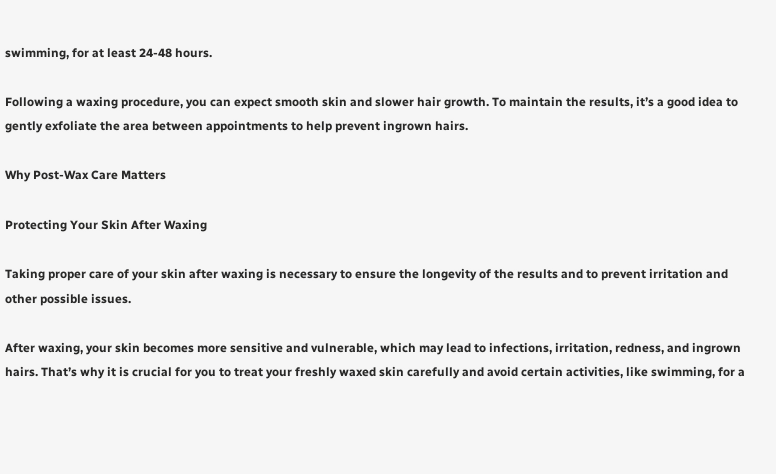swimming, for at least 24-48 hours.

Following a waxing procedure, you can expect smooth skin and slower hair growth. To maintain the results, it’s a good idea to gently exfoliate the area between appointments to help prevent ingrown hairs.

Why Post-Wax Care Matters

Protecting Your Skin After Waxing

Taking proper care of your skin after waxing is necessary to ensure the longevity of the results and to prevent irritation and other possible issues.

After waxing, your skin becomes more sensitive and vulnerable, which may lead to infections, irritation, redness, and ingrown hairs. That’s why it is crucial for you to treat your freshly waxed skin carefully and avoid certain activities, like swimming, for a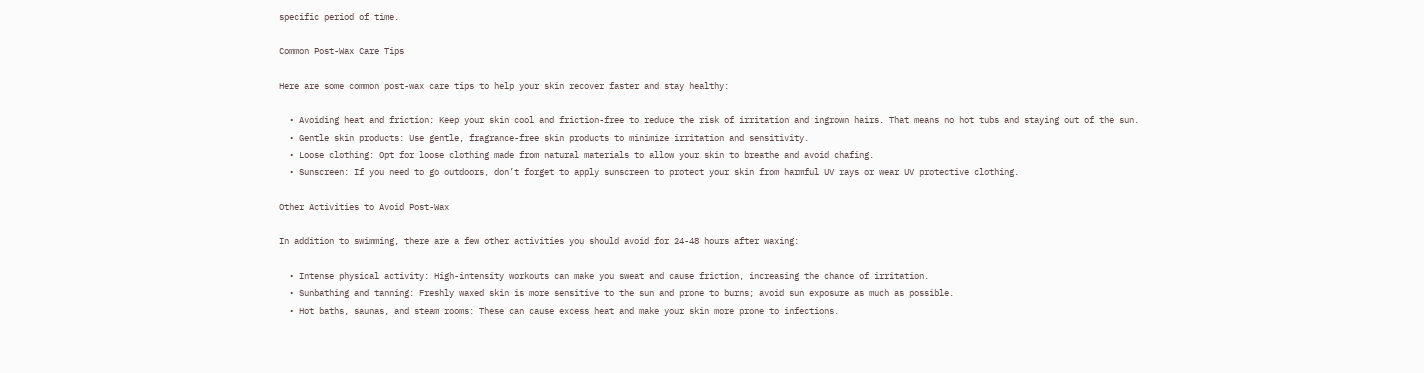specific period of time.

Common Post-Wax Care Tips

Here are some common post-wax care tips to help your skin recover faster and stay healthy:

  • Avoiding heat and friction: Keep your skin cool and friction-free to reduce the risk of irritation and ingrown hairs. That means no hot tubs and staying out of the sun.
  • Gentle skin products: Use gentle, fragrance-free skin products to minimize irritation and sensitivity.
  • Loose clothing: Opt for loose clothing made from natural materials to allow your skin to breathe and avoid chafing.
  • Sunscreen: If you need to go outdoors, don’t forget to apply sunscreen to protect your skin from harmful UV rays or wear UV protective clothing.

Other Activities to Avoid Post-Wax

In addition to swimming, there are a few other activities you should avoid for 24-48 hours after waxing:

  • Intense physical activity: High-intensity workouts can make you sweat and cause friction, increasing the chance of irritation.
  • Sunbathing and tanning: Freshly waxed skin is more sensitive to the sun and prone to burns; avoid sun exposure as much as possible.
  • Hot baths, saunas, and steam rooms: These can cause excess heat and make your skin more prone to infections.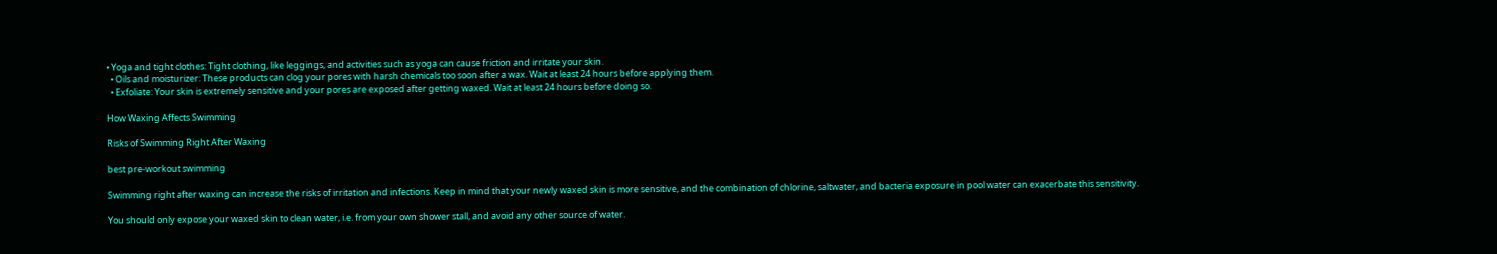• Yoga and tight clothes: Tight clothing, like leggings, and activities such as yoga can cause friction and irritate your skin.
  • Oils and moisturizer: These products can clog your pores with harsh chemicals too soon after a wax. Wait at least 24 hours before applying them.
  • Exfoliate: Your skin is extremely sensitive and your pores are exposed after getting waxed. Wait at least 24 hours before doing so.

How Waxing Affects Swimming

Risks of Swimming Right After Waxing

best pre-workout swimming

Swimming right after waxing can increase the risks of irritation and infections. Keep in mind that your newly waxed skin is more sensitive, and the combination of chlorine, saltwater, and bacteria exposure in pool water can exacerbate this sensitivity.

You should only expose your waxed skin to clean water, i.e. from your own shower stall, and avoid any other source of water.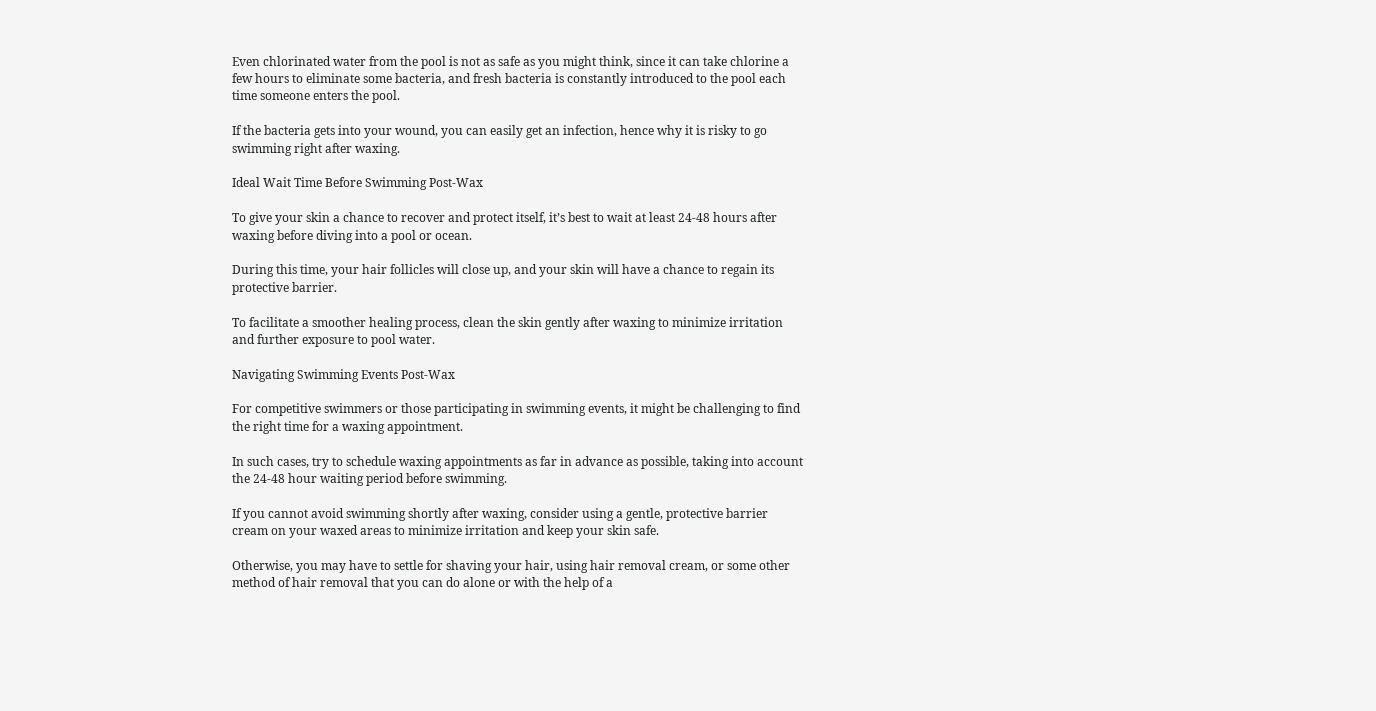Even chlorinated water from the pool is not as safe as you might think, since it can take chlorine a few hours to eliminate some bacteria, and fresh bacteria is constantly introduced to the pool each time someone enters the pool.

If the bacteria gets into your wound, you can easily get an infection, hence why it is risky to go swimming right after waxing.

Ideal Wait Time Before Swimming Post-Wax

To give your skin a chance to recover and protect itself, it’s best to wait at least 24-48 hours after waxing before diving into a pool or ocean.

During this time, your hair follicles will close up, and your skin will have a chance to regain its protective barrier.

To facilitate a smoother healing process, clean the skin gently after waxing to minimize irritation and further exposure to pool water.

Navigating Swimming Events Post-Wax

For competitive swimmers or those participating in swimming events, it might be challenging to find the right time for a waxing appointment.

In such cases, try to schedule waxing appointments as far in advance as possible, taking into account the 24-48 hour waiting period before swimming.

If you cannot avoid swimming shortly after waxing, consider using a gentle, protective barrier cream on your waxed areas to minimize irritation and keep your skin safe.

Otherwise, you may have to settle for shaving your hair, using hair removal cream, or some other method of hair removal that you can do alone or with the help of a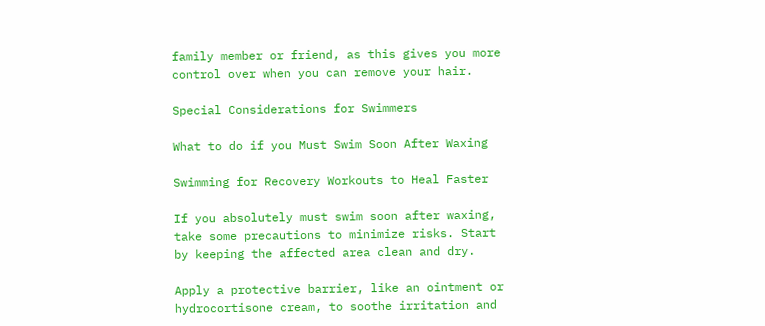family member or friend, as this gives you more control over when you can remove your hair.

Special Considerations for Swimmers

What to do if you Must Swim Soon After Waxing

Swimming for Recovery Workouts to Heal Faster

If you absolutely must swim soon after waxing, take some precautions to minimize risks. Start by keeping the affected area clean and dry.

Apply a protective barrier, like an ointment or hydrocortisone cream, to soothe irritation and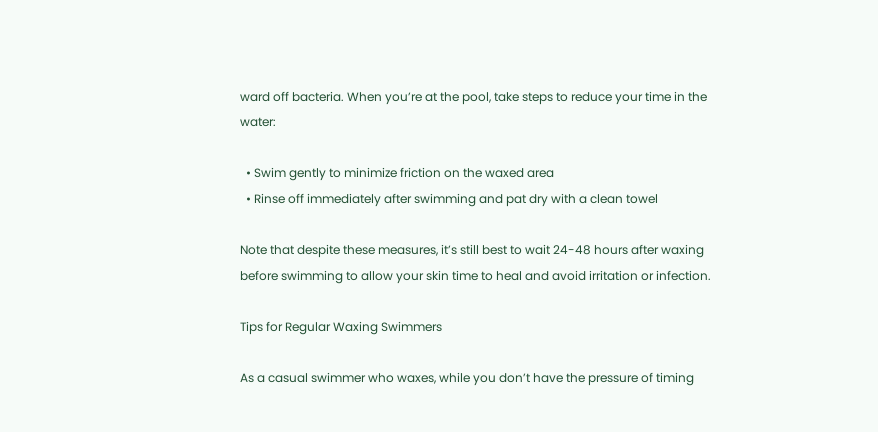ward off bacteria. When you’re at the pool, take steps to reduce your time in the water:

  • Swim gently to minimize friction on the waxed area
  • Rinse off immediately after swimming and pat dry with a clean towel

Note that despite these measures, it’s still best to wait 24-48 hours after waxing before swimming to allow your skin time to heal and avoid irritation or infection.

Tips for Regular Waxing Swimmers

As a casual swimmer who waxes, while you don’t have the pressure of timing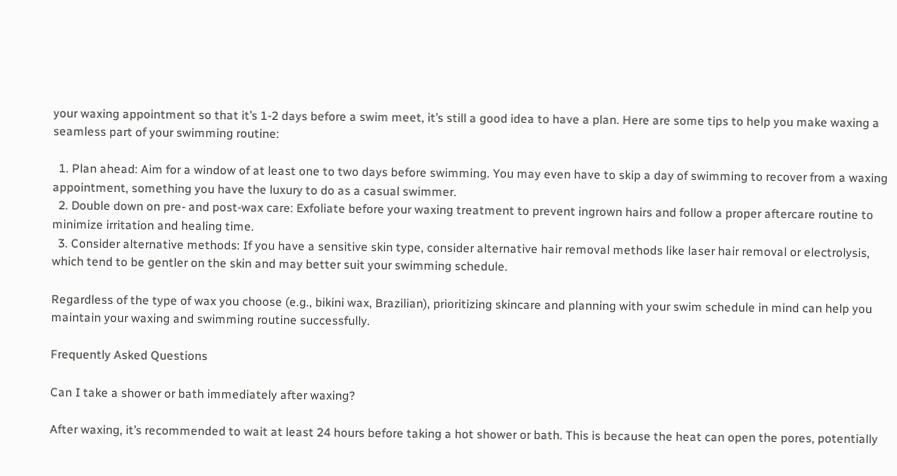your waxing appointment so that it’s 1-2 days before a swim meet, it’s still a good idea to have a plan. Here are some tips to help you make waxing a seamless part of your swimming routine:

  1. Plan ahead: Aim for a window of at least one to two days before swimming. You may even have to skip a day of swimming to recover from a waxing appointment, something you have the luxury to do as a casual swimmer.
  2. Double down on pre- and post-wax care: Exfoliate before your waxing treatment to prevent ingrown hairs and follow a proper aftercare routine to minimize irritation and healing time.
  3. Consider alternative methods: If you have a sensitive skin type, consider alternative hair removal methods like laser hair removal or electrolysis, which tend to be gentler on the skin and may better suit your swimming schedule.

Regardless of the type of wax you choose (e.g., bikini wax, Brazilian), prioritizing skincare and planning with your swim schedule in mind can help you maintain your waxing and swimming routine successfully.

Frequently Asked Questions

Can I take a shower or bath immediately after waxing?

After waxing, it’s recommended to wait at least 24 hours before taking a hot shower or bath. This is because the heat can open the pores, potentially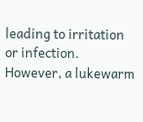leading to irritation or infection. However, a lukewarm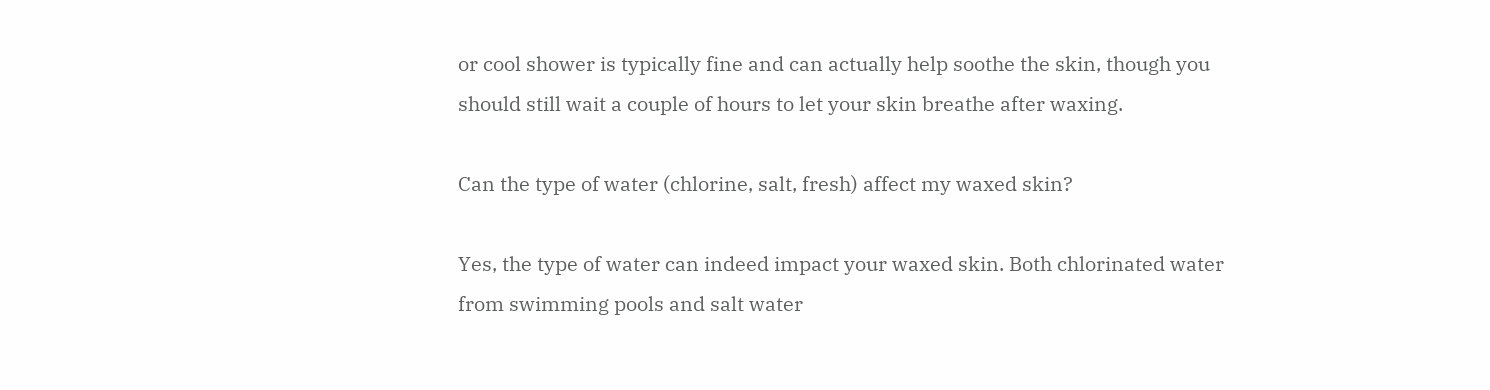or cool shower is typically fine and can actually help soothe the skin, though you should still wait a couple of hours to let your skin breathe after waxing.

Can the type of water (chlorine, salt, fresh) affect my waxed skin?

Yes, the type of water can indeed impact your waxed skin. Both chlorinated water from swimming pools and salt water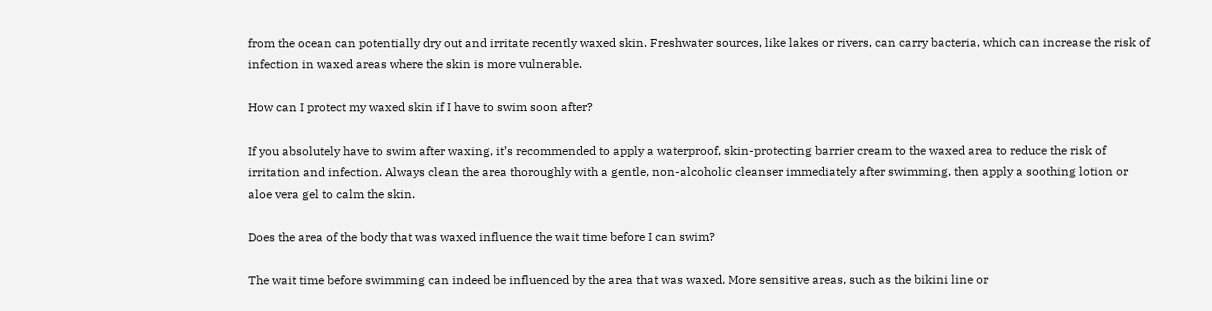from the ocean can potentially dry out and irritate recently waxed skin. Freshwater sources, like lakes or rivers, can carry bacteria, which can increase the risk of infection in waxed areas where the skin is more vulnerable.

How can I protect my waxed skin if I have to swim soon after?

If you absolutely have to swim after waxing, it’s recommended to apply a waterproof, skin-protecting barrier cream to the waxed area to reduce the risk of irritation and infection. Always clean the area thoroughly with a gentle, non-alcoholic cleanser immediately after swimming, then apply a soothing lotion or aloe vera gel to calm the skin.

Does the area of the body that was waxed influence the wait time before I can swim?

The wait time before swimming can indeed be influenced by the area that was waxed. More sensitive areas, such as the bikini line or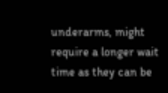underarms, might require a longer wait time as they can be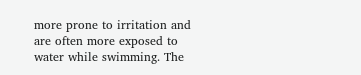more prone to irritation and are often more exposed to water while swimming. The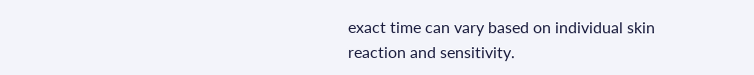exact time can vary based on individual skin reaction and sensitivity.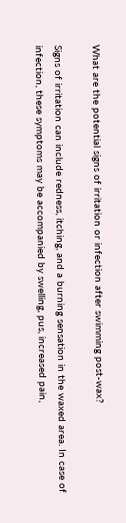What are the potential signs of irritation or infection after swimming post-wax?

Signs of irritation can include redness, itching, and a burning sensation in the waxed area. In case of infection, these symptoms may be accompanied by swelling, pus, increased pain,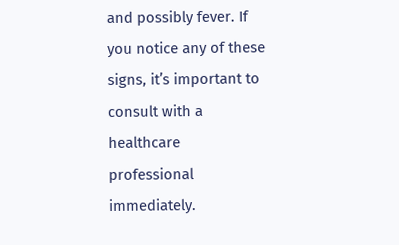and possibly fever. If you notice any of these signs, it’s important to consult with a healthcare professional immediately.